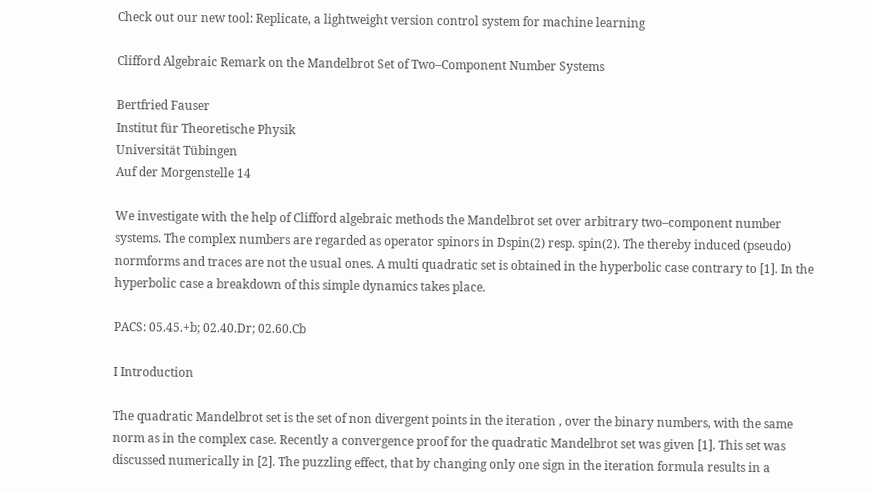Check out our new tool: Replicate, a lightweight version control system for machine learning

Clifford Algebraic Remark on the Mandelbrot Set of Two–Component Number Systems

Bertfried Fauser
Institut für Theoretische Physik
Universität Tübingen
Auf der Morgenstelle 14

We investigate with the help of Clifford algebraic methods the Mandelbrot set over arbitrary two–component number systems. The complex numbers are regarded as operator spinors in Dspin(2) resp. spin(2). The thereby induced (pseudo) normforms and traces are not the usual ones. A multi quadratic set is obtained in the hyperbolic case contrary to [1]. In the hyperbolic case a breakdown of this simple dynamics takes place.

PACS: 05.45.+b; 02.40.Dr; 02.60.Cb

I Introduction

The quadratic Mandelbrot set is the set of non divergent points in the iteration , over the binary numbers, with the same norm as in the complex case. Recently a convergence proof for the quadratic Mandelbrot set was given [1]. This set was discussed numerically in [2]. The puzzling effect, that by changing only one sign in the iteration formula results in a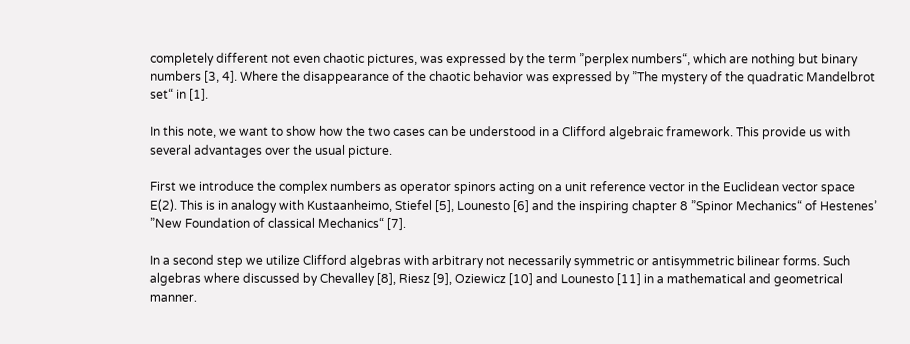completely different not even chaotic pictures, was expressed by the term ”perplex numbers“, which are nothing but binary numbers [3, 4]. Where the disappearance of the chaotic behavior was expressed by ”The mystery of the quadratic Mandelbrot set“ in [1].

In this note, we want to show how the two cases can be understood in a Clifford algebraic framework. This provide us with several advantages over the usual picture.

First we introduce the complex numbers as operator spinors acting on a unit reference vector in the Euclidean vector space E(2). This is in analogy with Kustaanheimo, Stiefel [5], Lounesto [6] and the inspiring chapter 8 ”Spinor Mechanics“ of Hestenes’ ”New Foundation of classical Mechanics“ [7].

In a second step we utilize Clifford algebras with arbitrary not necessarily symmetric or antisymmetric bilinear forms. Such algebras where discussed by Chevalley [8], Riesz [9], Oziewicz [10] and Lounesto [11] in a mathematical and geometrical manner.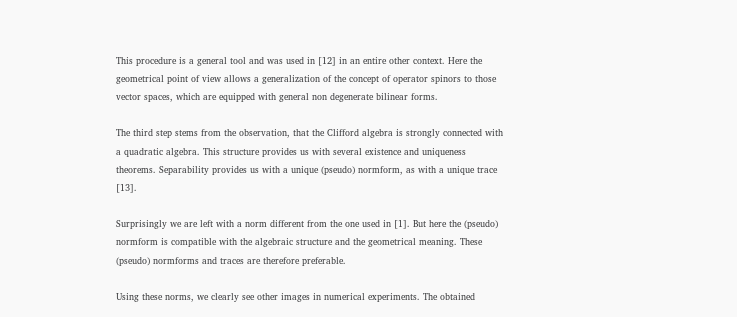This procedure is a general tool and was used in [12] in an entire other context. Here the geometrical point of view allows a generalization of the concept of operator spinors to those vector spaces, which are equipped with general non degenerate bilinear forms.

The third step stems from the observation, that the Clifford algebra is strongly connected with a quadratic algebra. This structure provides us with several existence and uniqueness theorems. Separability provides us with a unique (pseudo) normform, as with a unique trace [13].

Surprisingly we are left with a norm different from the one used in [1]. But here the (pseudo) normform is compatible with the algebraic structure and the geometrical meaning. These (pseudo) normforms and traces are therefore preferable.

Using these norms, we clearly see other images in numerical experiments. The obtained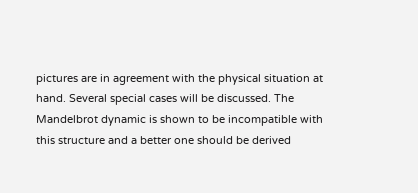pictures are in agreement with the physical situation at hand. Several special cases will be discussed. The Mandelbrot dynamic is shown to be incompatible with this structure and a better one should be derived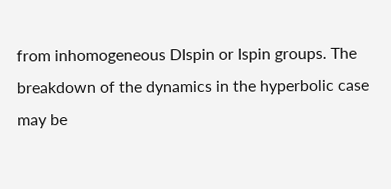from inhomogeneous DIspin or Ispin groups. The breakdown of the dynamics in the hyperbolic case may be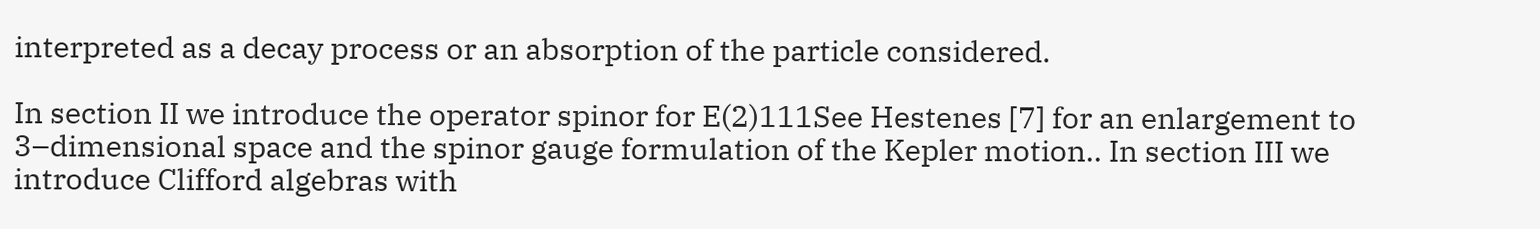interpreted as a decay process or an absorption of the particle considered.

In section II we introduce the operator spinor for E(2)111See Hestenes [7] for an enlargement to 3–dimensional space and the spinor gauge formulation of the Kepler motion.. In section III we introduce Clifford algebras with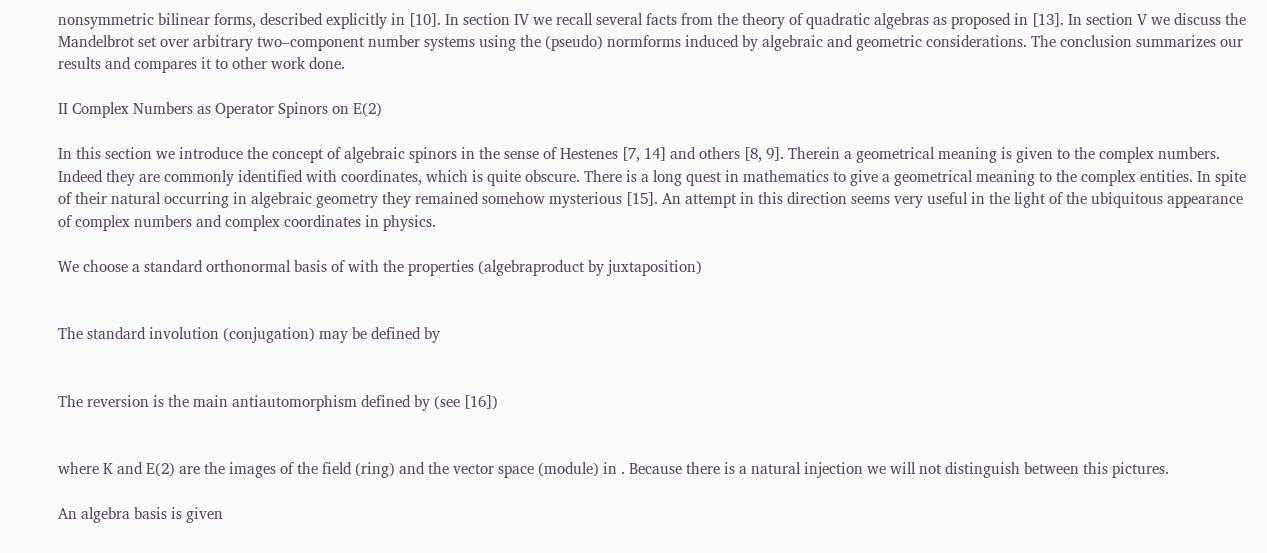nonsymmetric bilinear forms, described explicitly in [10]. In section IV we recall several facts from the theory of quadratic algebras as proposed in [13]. In section V we discuss the Mandelbrot set over arbitrary two–component number systems using the (pseudo) normforms induced by algebraic and geometric considerations. The conclusion summarizes our results and compares it to other work done.

II Complex Numbers as Operator Spinors on E(2)

In this section we introduce the concept of algebraic spinors in the sense of Hestenes [7, 14] and others [8, 9]. Therein a geometrical meaning is given to the complex numbers. Indeed they are commonly identified with coordinates, which is quite obscure. There is a long quest in mathematics to give a geometrical meaning to the complex entities. In spite of their natural occurring in algebraic geometry they remained somehow mysterious [15]. An attempt in this direction seems very useful in the light of the ubiquitous appearance of complex numbers and complex coordinates in physics.

We choose a standard orthonormal basis of with the properties (algebraproduct by juxtaposition)


The standard involution (conjugation) may be defined by


The reversion is the main antiautomorphism defined by (see [16])


where K and E(2) are the images of the field (ring) and the vector space (module) in . Because there is a natural injection we will not distinguish between this pictures.

An algebra basis is given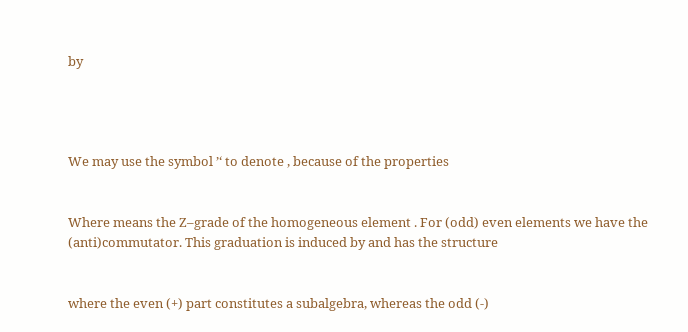by




We may use the symbol ’‘ to denote , because of the properties


Where means the Z–grade of the homogeneous element . For (odd) even elements we have the (anti)commutator. This graduation is induced by and has the structure


where the even (+) part constitutes a subalgebra, whereas the odd (-)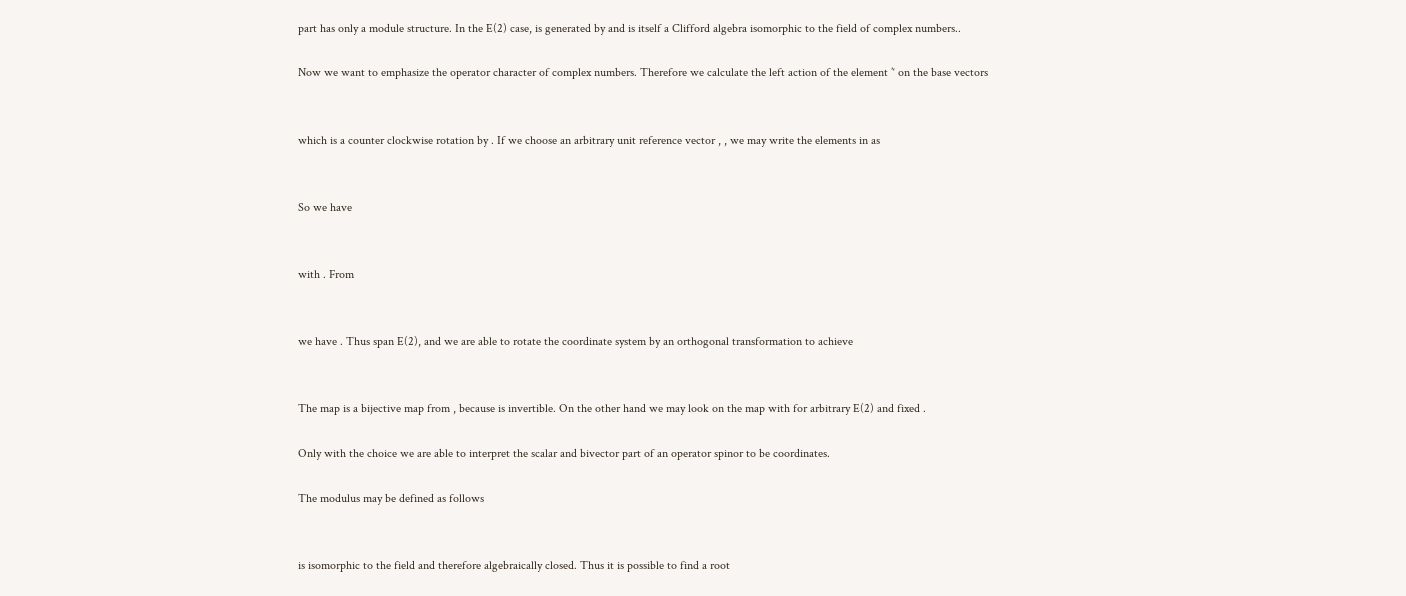part has only a module structure. In the E(2) case, is generated by and is itself a Clifford algebra isomorphic to the field of complex numbers..

Now we want to emphasize the operator character of complex numbers. Therefore we calculate the left action of the element ’‘ on the base vectors


which is a counter clockwise rotation by . If we choose an arbitrary unit reference vector , , we may write the elements in as


So we have


with . From


we have . Thus span E(2), and we are able to rotate the coordinate system by an orthogonal transformation to achieve


The map is a bijective map from , because is invertible. On the other hand we may look on the map with for arbitrary E(2) and fixed .

Only with the choice we are able to interpret the scalar and bivector part of an operator spinor to be coordinates.

The modulus may be defined as follows


is isomorphic to the field and therefore algebraically closed. Thus it is possible to find a root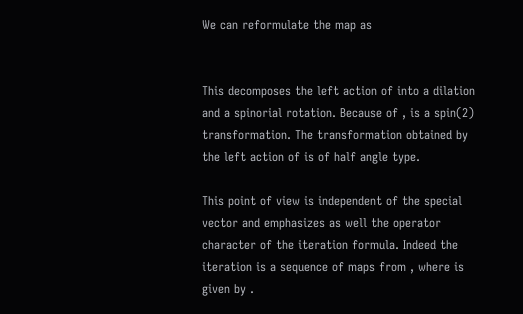We can reformulate the map as


This decomposes the left action of into a dilation and a spinorial rotation. Because of , is a spin(2) transformation. The transformation obtained by the left action of is of half angle type.

This point of view is independent of the special vector and emphasizes as well the operator character of the iteration formula. Indeed the iteration is a sequence of maps from , where is given by .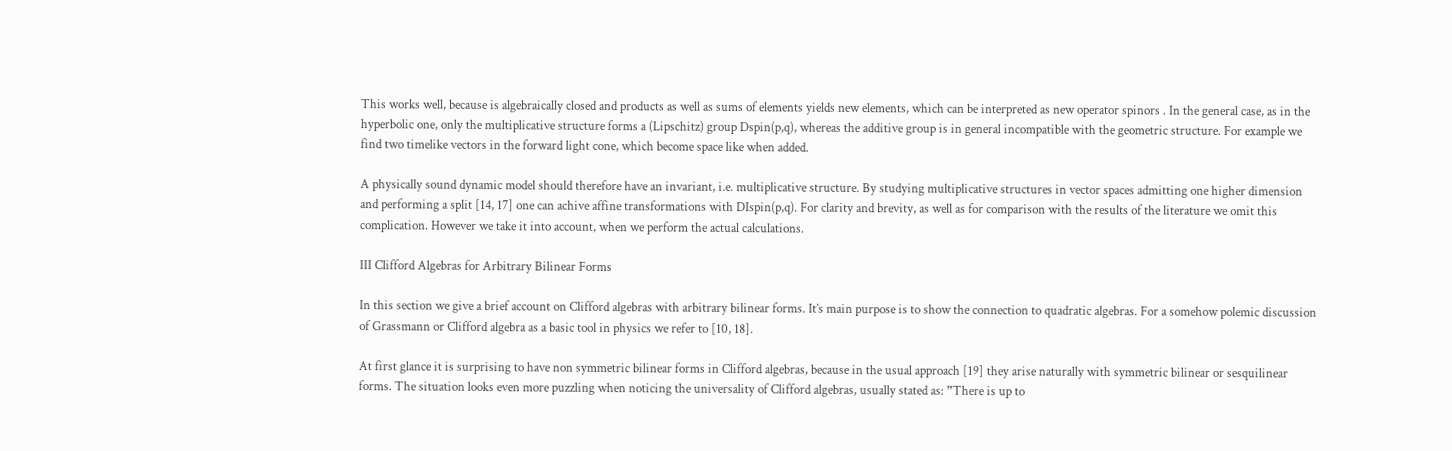This works well, because is algebraically closed and products as well as sums of elements yields new elements, which can be interpreted as new operator spinors . In the general case, as in the hyperbolic one, only the multiplicative structure forms a (Lipschitz) group Dspin(p,q), whereas the additive group is in general incompatible with the geometric structure. For example we find two timelike vectors in the forward light cone, which become space like when added.

A physically sound dynamic model should therefore have an invariant, i.e. multiplicative structure. By studying multiplicative structures in vector spaces admitting one higher dimension and performing a split [14, 17] one can achive affine transformations with DIspin(p,q). For clarity and brevity, as well as for comparison with the results of the literature we omit this complication. However we take it into account, when we perform the actual calculations.

III Clifford Algebras for Arbitrary Bilinear Forms

In this section we give a brief account on Clifford algebras with arbitrary bilinear forms. It’s main purpose is to show the connection to quadratic algebras. For a somehow polemic discussion of Grassmann or Clifford algebra as a basic tool in physics we refer to [10, 18].

At first glance it is surprising to have non symmetric bilinear forms in Clifford algebras, because in the usual approach [19] they arise naturally with symmetric bilinear or sesquilinear forms. The situation looks even more puzzling when noticing the universality of Clifford algebras, usually stated as: ”There is up to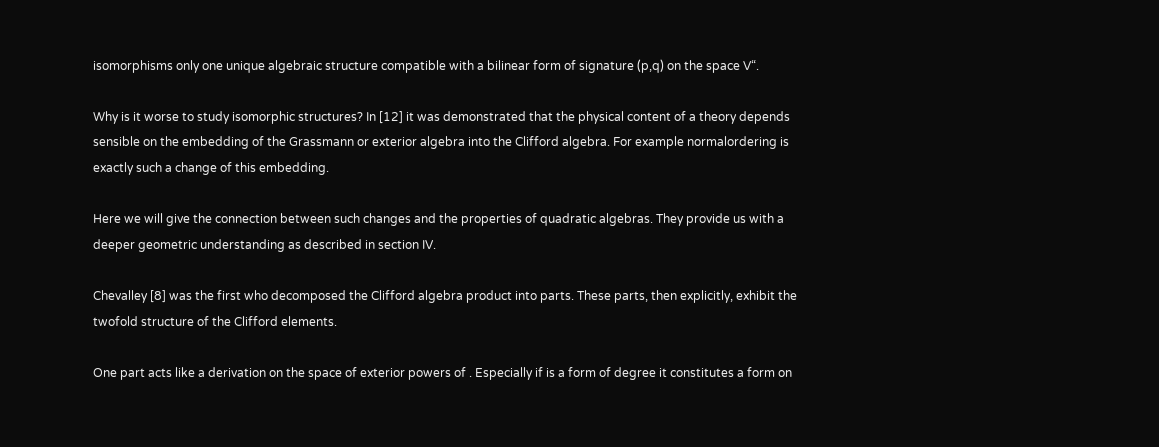isomorphisms only one unique algebraic structure compatible with a bilinear form of signature (p,q) on the space V“.

Why is it worse to study isomorphic structures? In [12] it was demonstrated that the physical content of a theory depends sensible on the embedding of the Grassmann or exterior algebra into the Clifford algebra. For example normalordering is exactly such a change of this embedding.

Here we will give the connection between such changes and the properties of quadratic algebras. They provide us with a deeper geometric understanding as described in section IV.

Chevalley [8] was the first who decomposed the Clifford algebra product into parts. These parts, then explicitly, exhibit the twofold structure of the Clifford elements.

One part acts like a derivation on the space of exterior powers of . Especially if is a form of degree it constitutes a form on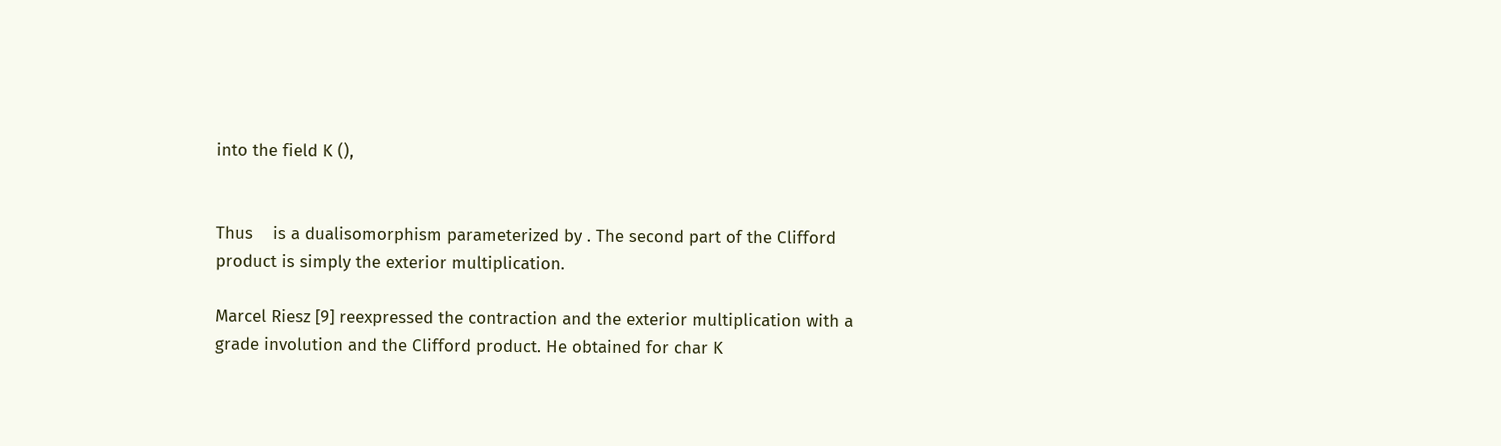into the field K (),


Thus    is a dualisomorphism parameterized by . The second part of the Clifford product is simply the exterior multiplication.

Marcel Riesz [9] reexpressed the contraction and the exterior multiplication with a grade involution and the Clifford product. He obtained for char K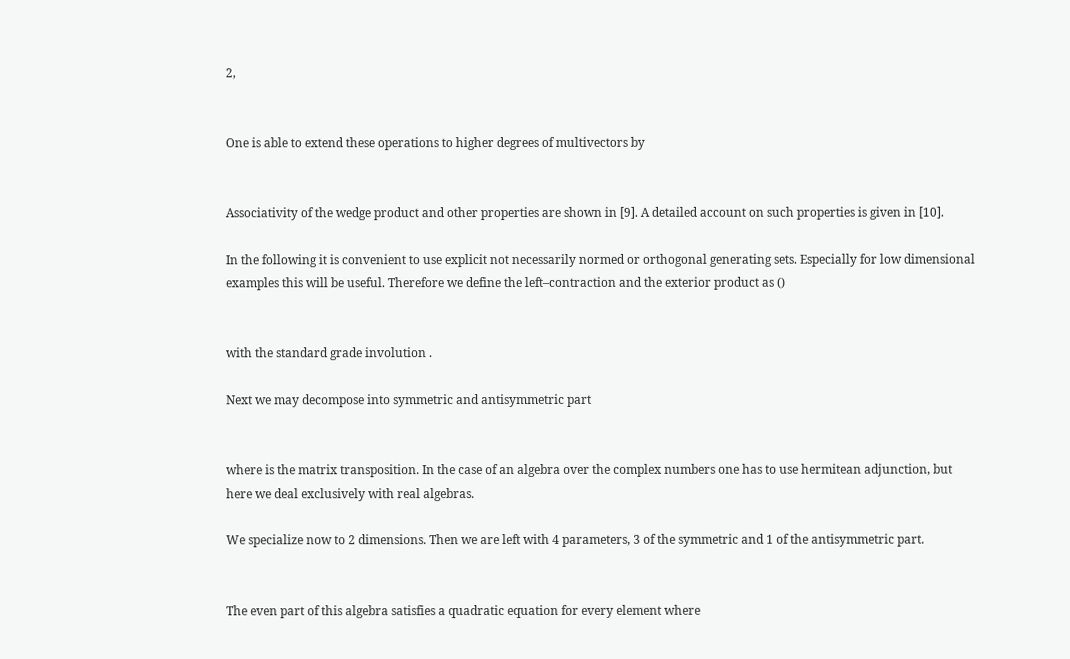2,


One is able to extend these operations to higher degrees of multivectors by


Associativity of the wedge product and other properties are shown in [9]. A detailed account on such properties is given in [10].

In the following it is convenient to use explicit not necessarily normed or orthogonal generating sets. Especially for low dimensional examples this will be useful. Therefore we define the left–contraction and the exterior product as ()


with the standard grade involution .

Next we may decompose into symmetric and antisymmetric part


where is the matrix transposition. In the case of an algebra over the complex numbers one has to use hermitean adjunction, but here we deal exclusively with real algebras.

We specialize now to 2 dimensions. Then we are left with 4 parameters, 3 of the symmetric and 1 of the antisymmetric part.


The even part of this algebra satisfies a quadratic equation for every element where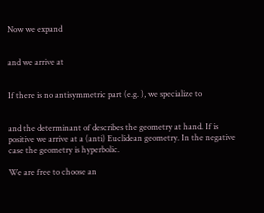Now we expand


and we arrive at


If there is no antisymmetric part (e.g. ), we specialize to


and the determinant of describes the geometry at hand. If is positive we arrive at a (anti) Euclidean geometry. In the negative case the geometry is hyperbolic.

We are free to choose an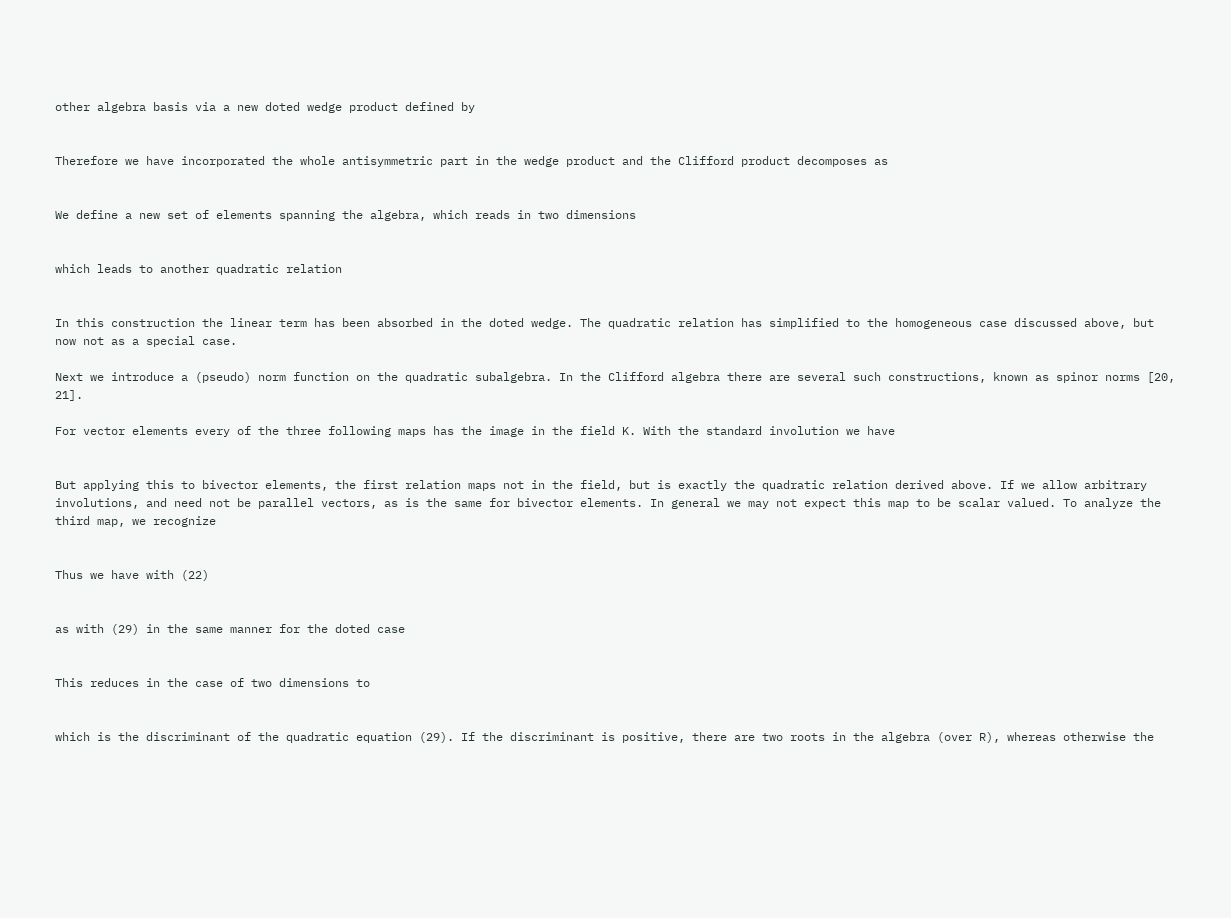other algebra basis via a new doted wedge product defined by


Therefore we have incorporated the whole antisymmetric part in the wedge product and the Clifford product decomposes as


We define a new set of elements spanning the algebra, which reads in two dimensions


which leads to another quadratic relation


In this construction the linear term has been absorbed in the doted wedge. The quadratic relation has simplified to the homogeneous case discussed above, but now not as a special case.

Next we introduce a (pseudo) norm function on the quadratic subalgebra. In the Clifford algebra there are several such constructions, known as spinor norms [20, 21].

For vector elements every of the three following maps has the image in the field K. With the standard involution we have


But applying this to bivector elements, the first relation maps not in the field, but is exactly the quadratic relation derived above. If we allow arbitrary involutions, and need not be parallel vectors, as is the same for bivector elements. In general we may not expect this map to be scalar valued. To analyze the third map, we recognize


Thus we have with (22)


as with (29) in the same manner for the doted case


This reduces in the case of two dimensions to


which is the discriminant of the quadratic equation (29). If the discriminant is positive, there are two roots in the algebra (over R), whereas otherwise the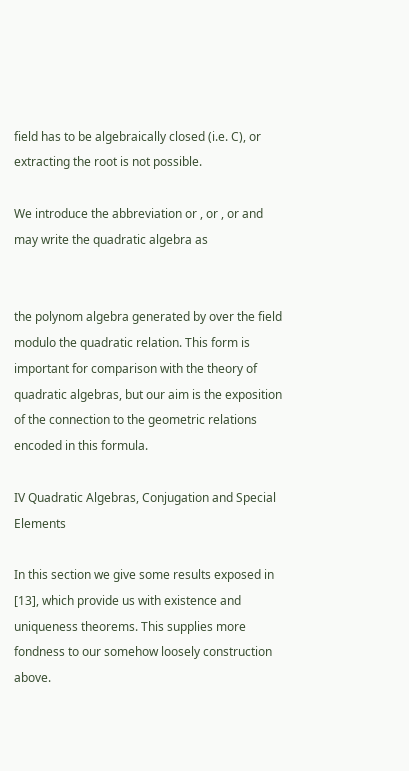field has to be algebraically closed (i.e. C), or extracting the root is not possible.

We introduce the abbreviation or , or , or and may write the quadratic algebra as


the polynom algebra generated by over the field modulo the quadratic relation. This form is important for comparison with the theory of quadratic algebras, but our aim is the exposition of the connection to the geometric relations encoded in this formula.

IV Quadratic Algebras, Conjugation and Special Elements

In this section we give some results exposed in [13], which provide us with existence and uniqueness theorems. This supplies more fondness to our somehow loosely construction above.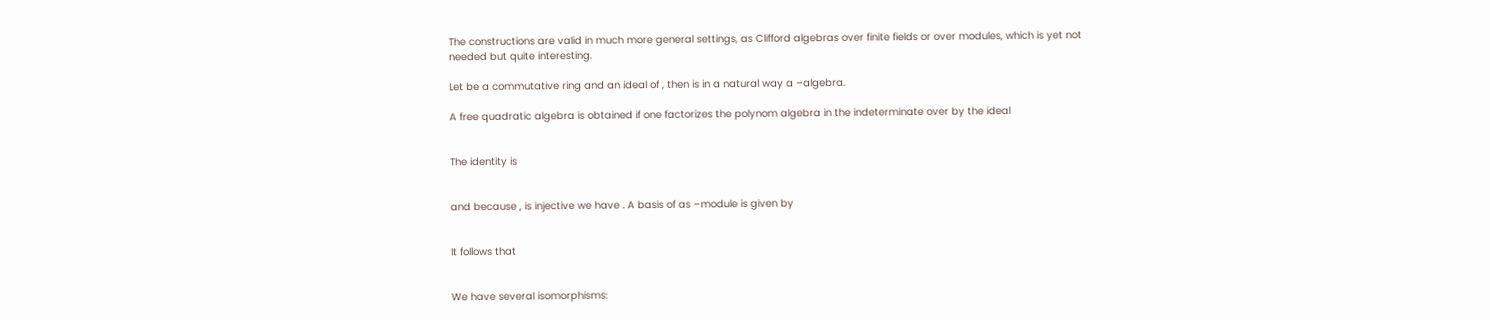The constructions are valid in much more general settings, as Clifford algebras over finite fields or over modules, which is yet not needed but quite interesting.

Let be a commutative ring and an ideal of , then is in a natural way a –algebra.

A free quadratic algebra is obtained if one factorizes the polynom algebra in the indeterminate over by the ideal


The identity is


and because , is injective we have . A basis of as –module is given by


It follows that


We have several isomorphisms: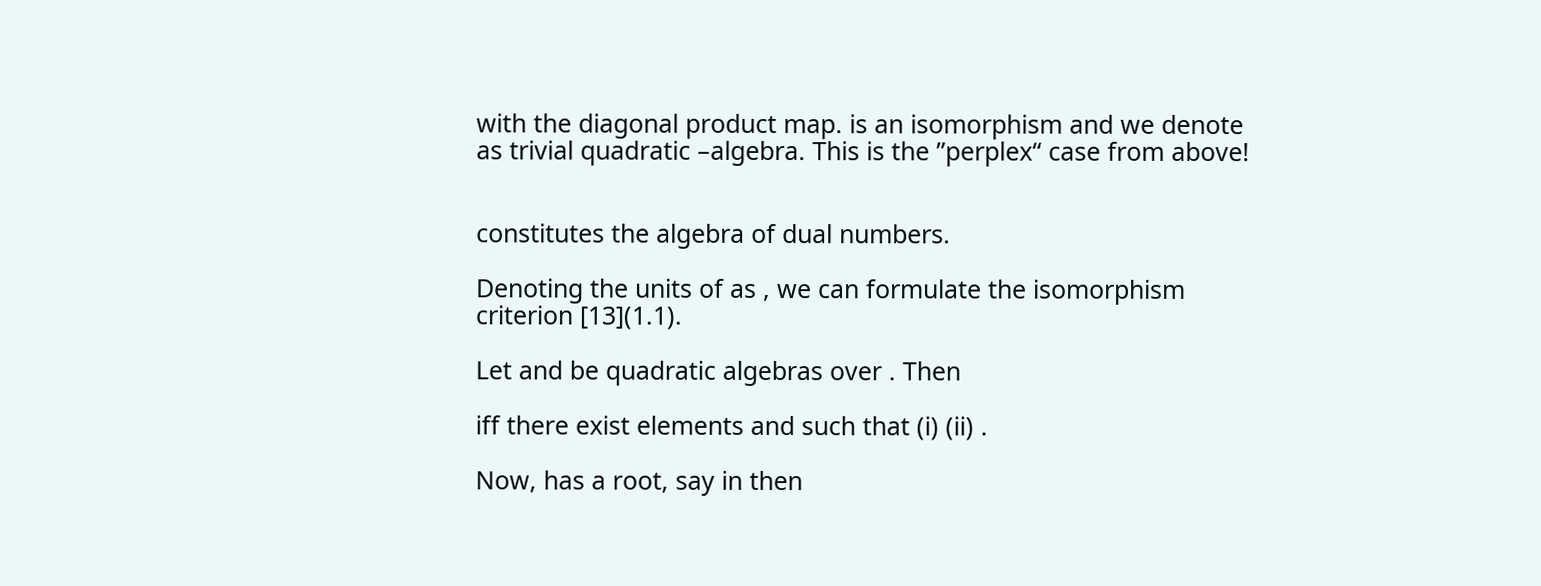with the diagonal product map. is an isomorphism and we denote as trivial quadratic –algebra. This is the ”perplex“ case from above!


constitutes the algebra of dual numbers.

Denoting the units of as , we can formulate the isomorphism criterion [13](1.1).

Let and be quadratic algebras over . Then

iff there exist elements and such that (i) (ii) .

Now, has a root, say in then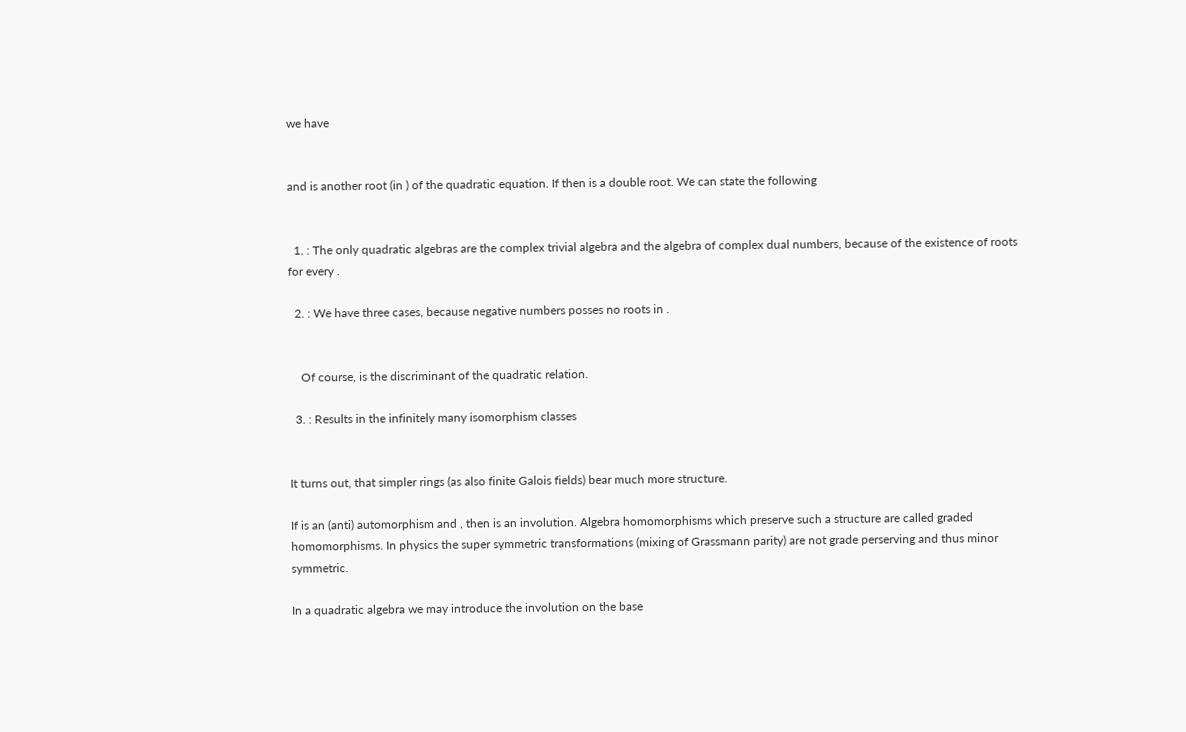we have


and is another root (in ) of the quadratic equation. If then is a double root. We can state the following


  1. : The only quadratic algebras are the complex trivial algebra and the algebra of complex dual numbers, because of the existence of roots for every .

  2. : We have three cases, because negative numbers posses no roots in .


    Of course, is the discriminant of the quadratic relation.

  3. : Results in the infinitely many isomorphism classes


It turns out, that simpler rings (as also finite Galois fields) bear much more structure.

If is an (anti) automorphism and , then is an involution. Algebra homomorphisms which preserve such a structure are called graded homomorphisms. In physics the super symmetric transformations (mixing of Grassmann parity) are not grade perserving and thus minor symmetric.

In a quadratic algebra we may introduce the involution on the base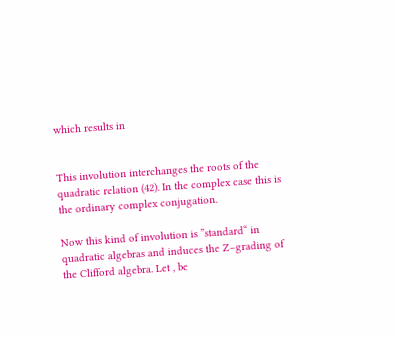which results in


This involution interchanges the roots of the quadratic relation (42). In the complex case this is the ordinary complex conjugation.

Now this kind of involution is ”standard“ in quadratic algebras and induces the Z–grading of the Clifford algebra. Let , be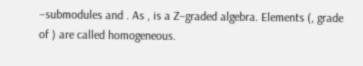–submodules and . As , is a Z–graded algebra. Elements (, grade of ) are called homogeneous.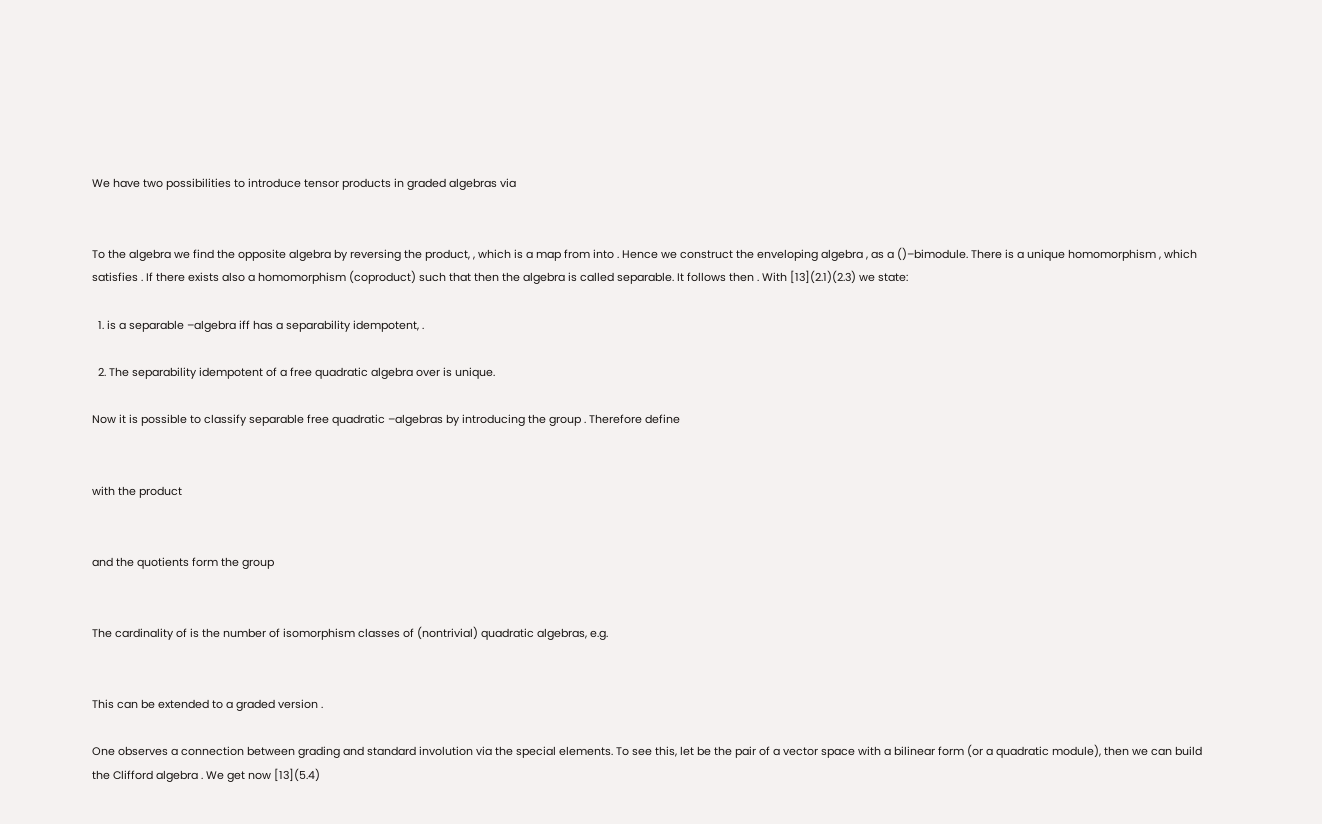We have two possibilities to introduce tensor products in graded algebras via


To the algebra we find the opposite algebra by reversing the product, , which is a map from into . Hence we construct the enveloping algebra , as a ()–bimodule. There is a unique homomorphism , which satisfies . If there exists also a homomorphism (coproduct) such that then the algebra is called separable. It follows then . With [13](2.1)(2.3) we state:

  1. is a separable –algebra iff has a separability idempotent, .

  2. The separability idempotent of a free quadratic algebra over is unique.

Now it is possible to classify separable free quadratic –algebras by introducing the group . Therefore define


with the product


and the quotients form the group


The cardinality of is the number of isomorphism classes of (nontrivial) quadratic algebras, e.g.


This can be extended to a graded version .

One observes a connection between grading and standard involution via the special elements. To see this, let be the pair of a vector space with a bilinear form (or a quadratic module), then we can build the Clifford algebra . We get now [13](5.4)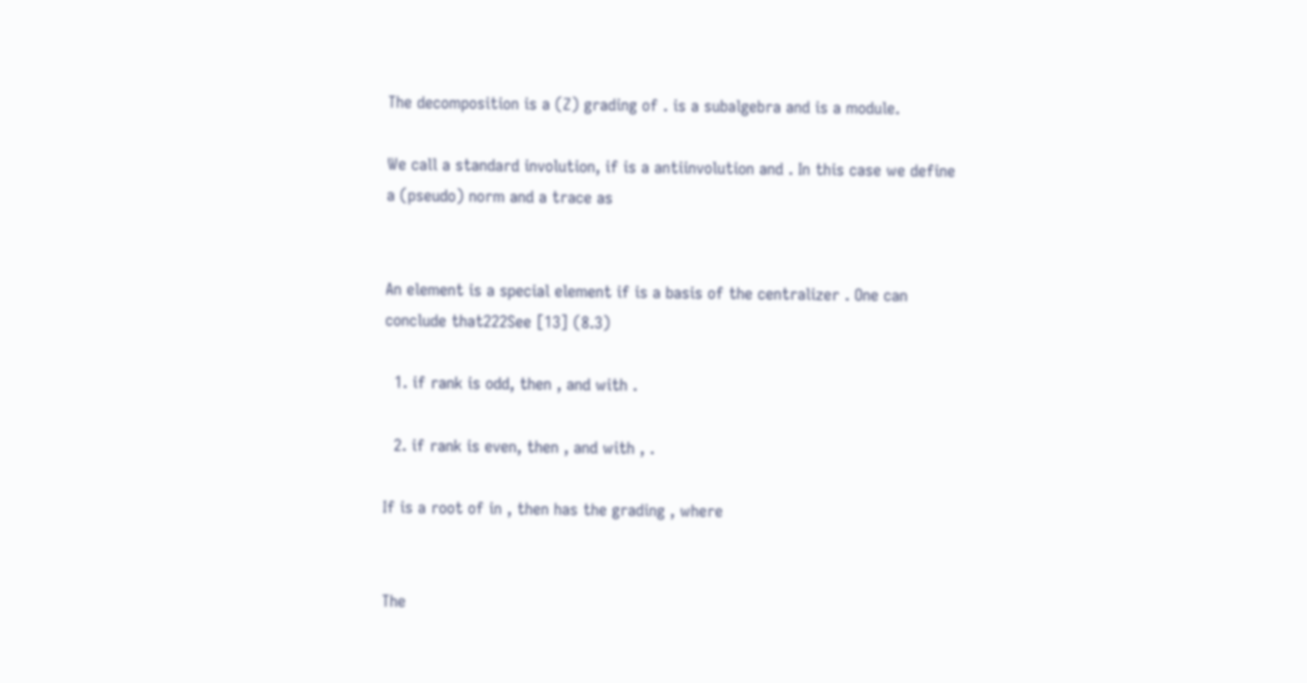The decomposition is a (Z) grading of . is a subalgebra and is a module.

We call a standard involution, if is a antiinvolution and . In this case we define a (pseudo) norm and a trace as


An element is a special element if is a basis of the centralizer . One can conclude that222See [13] (8.3)

  1. if rank is odd, then , and with .

  2. if rank is even, then , and with , .

If is a root of in , then has the grading , where


The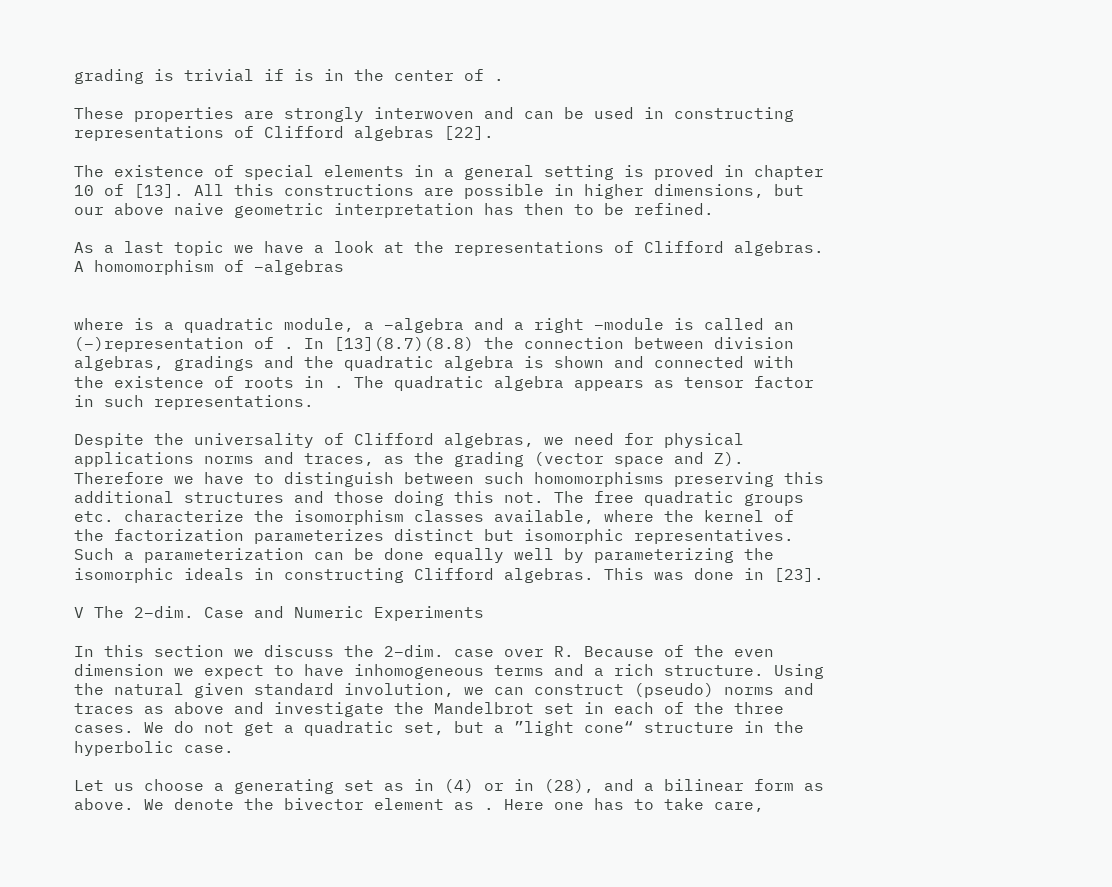grading is trivial if is in the center of .

These properties are strongly interwoven and can be used in constructing representations of Clifford algebras [22].

The existence of special elements in a general setting is proved in chapter 10 of [13]. All this constructions are possible in higher dimensions, but our above naive geometric interpretation has then to be refined.

As a last topic we have a look at the representations of Clifford algebras. A homomorphism of –algebras


where is a quadratic module, a –algebra and a right –module is called an (–)representation of . In [13](8.7)(8.8) the connection between division algebras, gradings and the quadratic algebra is shown and connected with the existence of roots in . The quadratic algebra appears as tensor factor in such representations.

Despite the universality of Clifford algebras, we need for physical applications norms and traces, as the grading (vector space and Z). Therefore we have to distinguish between such homomorphisms preserving this additional structures and those doing this not. The free quadratic groups etc. characterize the isomorphism classes available, where the kernel of the factorization parameterizes distinct but isomorphic representatives. Such a parameterization can be done equally well by parameterizing the isomorphic ideals in constructing Clifford algebras. This was done in [23].

V The 2–dim. Case and Numeric Experiments

In this section we discuss the 2–dim. case over R. Because of the even dimension we expect to have inhomogeneous terms and a rich structure. Using the natural given standard involution, we can construct (pseudo) norms and traces as above and investigate the Mandelbrot set in each of the three cases. We do not get a quadratic set, but a ”light cone“ structure in the hyperbolic case.

Let us choose a generating set as in (4) or in (28), and a bilinear form as above. We denote the bivector element as . Here one has to take care,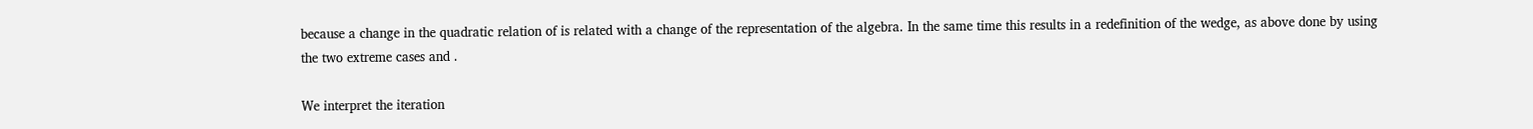because a change in the quadratic relation of is related with a change of the representation of the algebra. In the same time this results in a redefinition of the wedge, as above done by using the two extreme cases and .

We interpret the iteration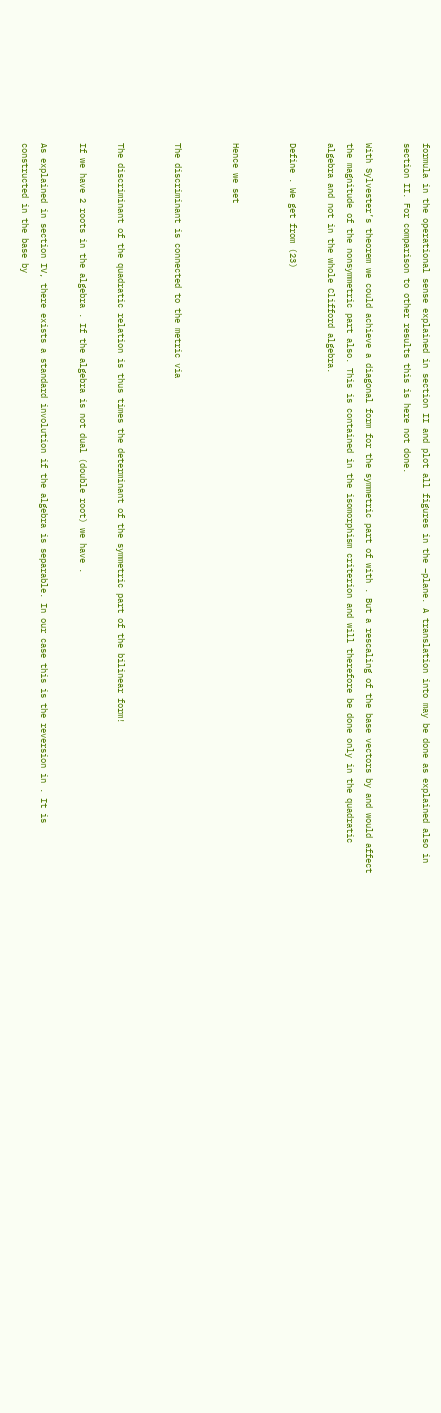formula in the operational sense explained in section II and plot all figures in the –plane. A translation into may be done as explained also in section II. For comparison to other results this is here not done.

With Sylvester’s theorem we could achieve a diagonal form for the symmetric part of with . But a rescaling of the base vectors by and would affect the magnitude of the nonsymmetric part also. This is contained in the isomorphism criterion and will therefore be done only in the quadratic algebra and not in the whole Clifford algebra.

Define . We get from (23)


Hence we set


The discriminant is connected to the metric via


The discriminant of the quadratic relation is thus times the determinant of the symmetric part of the bilinear form!

If we have 2 roots in the algebra . If the algebra is not dual (double root) we have .

As explained in section IV, there exists a standard involution if the algebra is separable. In our case this is the reversion in . It is constructed in the base by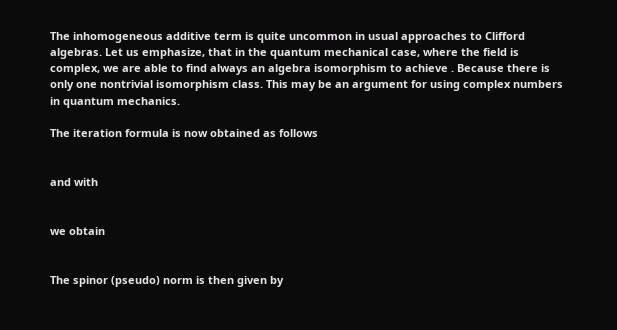The inhomogeneous additive term is quite uncommon in usual approaches to Clifford algebras. Let us emphasize, that in the quantum mechanical case, where the field is complex, we are able to find always an algebra isomorphism to achieve . Because there is only one nontrivial isomorphism class. This may be an argument for using complex numbers in quantum mechanics.

The iteration formula is now obtained as follows


and with


we obtain


The spinor (pseudo) norm is then given by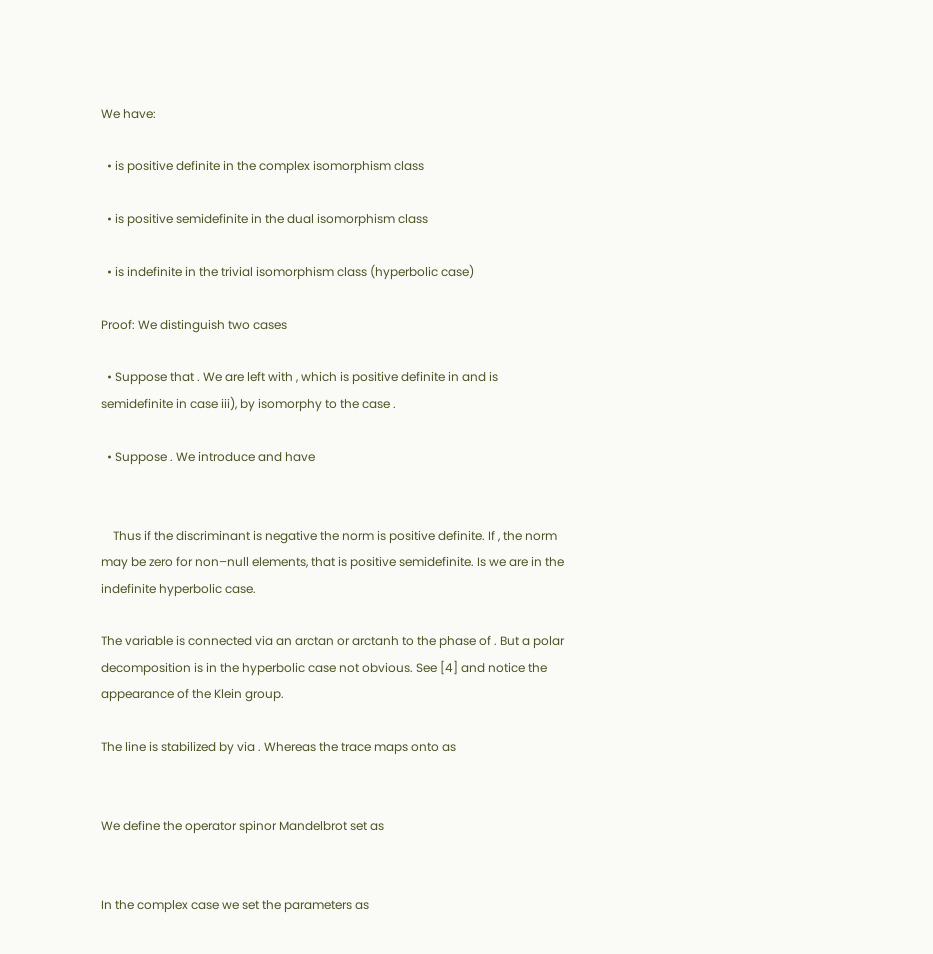We have:

  • is positive definite in the complex isomorphism class

  • is positive semidefinite in the dual isomorphism class

  • is indefinite in the trivial isomorphism class (hyperbolic case)

Proof: We distinguish two cases

  • Suppose that . We are left with , which is positive definite in and is semidefinite in case iii), by isomorphy to the case .

  • Suppose . We introduce and have


    Thus if the discriminant is negative the norm is positive definite. If , the norm may be zero for non–null elements, that is positive semidefinite. Is we are in the indefinite hyperbolic case.

The variable is connected via an arctan or arctanh to the phase of . But a polar decomposition is in the hyperbolic case not obvious. See [4] and notice the appearance of the Klein group.

The line is stabilized by via . Whereas the trace maps onto as


We define the operator spinor Mandelbrot set as


In the complex case we set the parameters as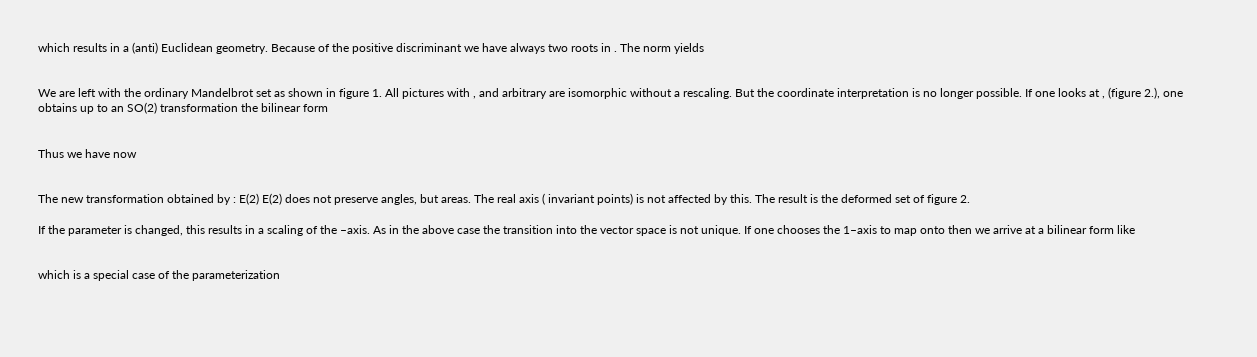which results in a (anti) Euclidean geometry. Because of the positive discriminant we have always two roots in . The norm yields


We are left with the ordinary Mandelbrot set as shown in figure 1. All pictures with , and arbitrary are isomorphic without a rescaling. But the coordinate interpretation is no longer possible. If one looks at , (figure 2.), one obtains up to an SO(2) transformation the bilinear form


Thus we have now


The new transformation obtained by : E(2) E(2) does not preserve angles, but areas. The real axis ( invariant points) is not affected by this. The result is the deformed set of figure 2.

If the parameter is changed, this results in a scaling of the –axis. As in the above case the transition into the vector space is not unique. If one chooses the 1–axis to map onto then we arrive at a bilinear form like


which is a special case of the parameterization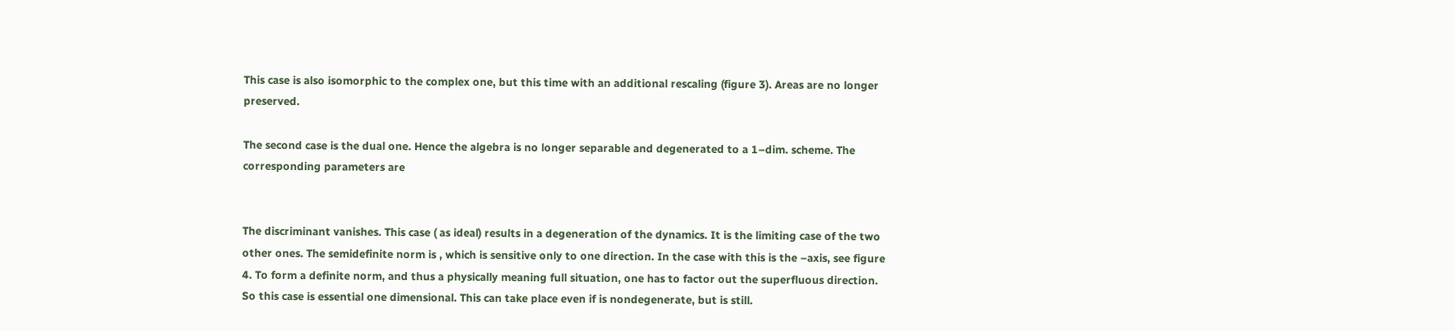This case is also isomorphic to the complex one, but this time with an additional rescaling (figure 3). Areas are no longer preserved.

The second case is the dual one. Hence the algebra is no longer separable and degenerated to a 1–dim. scheme. The corresponding parameters are


The discriminant vanishes. This case ( as ideal) results in a degeneration of the dynamics. It is the limiting case of the two other ones. The semidefinite norm is , which is sensitive only to one direction. In the case with this is the –axis, see figure 4. To form a definite norm, and thus a physically meaning full situation, one has to factor out the superfluous direction. So this case is essential one dimensional. This can take place even if is nondegenerate, but is still.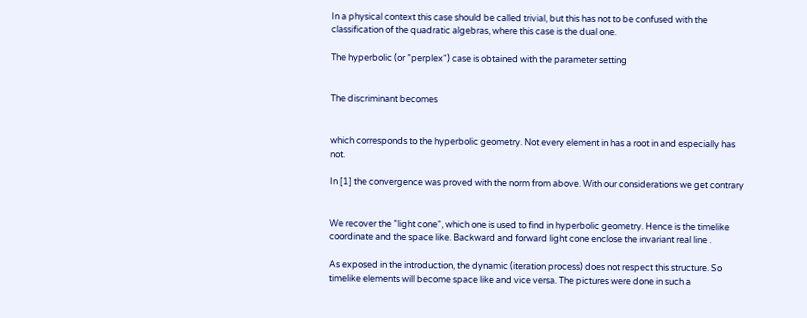In a physical context this case should be called trivial, but this has not to be confused with the classification of the quadratic algebras, where this case is the dual one.

The hyperbolic (or ”perplex“) case is obtained with the parameter setting


The discriminant becomes


which corresponds to the hyperbolic geometry. Not every element in has a root in and especially has not.

In [1] the convergence was proved with the norm from above. With our considerations we get contrary


We recover the ”light cone“, which one is used to find in hyperbolic geometry. Hence is the timelike coordinate and the space like. Backward and forward light cone enclose the invariant real line .

As exposed in the introduction, the dynamic (iteration process) does not respect this structure. So timelike elements will become space like and vice versa. The pictures were done in such a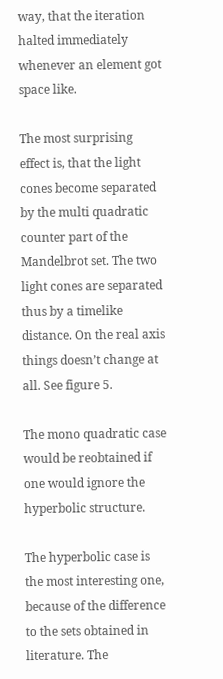way, that the iteration halted immediately whenever an element got space like.

The most surprising effect is, that the light cones become separated by the multi quadratic counter part of the Mandelbrot set. The two light cones are separated thus by a timelike distance. On the real axis things doesn’t change at all. See figure 5.

The mono quadratic case would be reobtained if one would ignore the hyperbolic structure.

The hyperbolic case is the most interesting one, because of the difference to the sets obtained in literature. The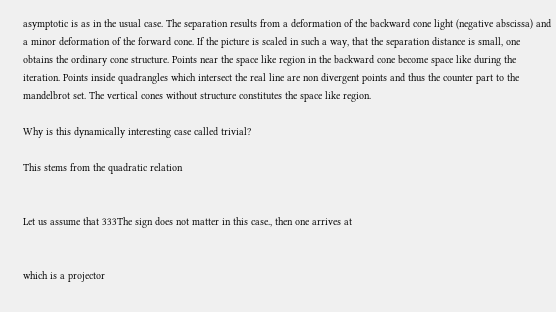asymptotic is as in the usual case. The separation results from a deformation of the backward cone light (negative abscissa) and a minor deformation of the forward cone. If the picture is scaled in such a way, that the separation distance is small, one obtains the ordinary cone structure. Points near the space like region in the backward cone become space like during the iteration. Points inside quadrangles which intersect the real line are non divergent points and thus the counter part to the mandelbrot set. The vertical cones without structure constitutes the space like region.

Why is this dynamically interesting case called trivial?

This stems from the quadratic relation


Let us assume that 333The sign does not matter in this case., then one arrives at


which is a projector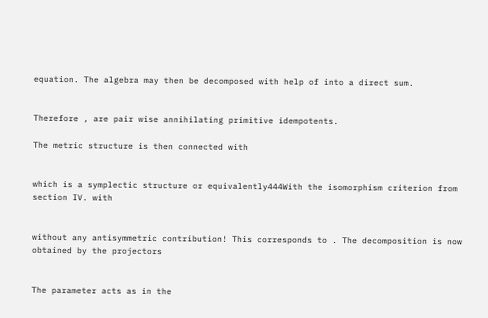equation. The algebra may then be decomposed with help of into a direct sum.


Therefore , are pair wise annihilating primitive idempotents.

The metric structure is then connected with


which is a symplectic structure or equivalently444With the isomorphism criterion from section IV. with


without any antisymmetric contribution! This corresponds to . The decomposition is now obtained by the projectors


The parameter acts as in the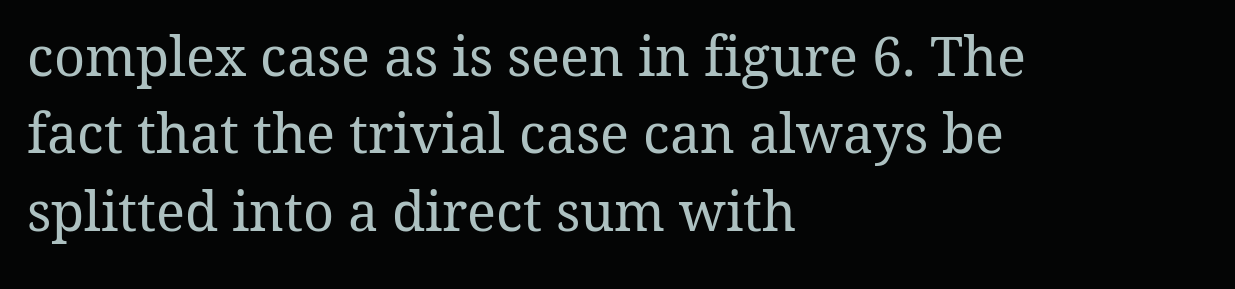complex case as is seen in figure 6. The fact that the trivial case can always be splitted into a direct sum with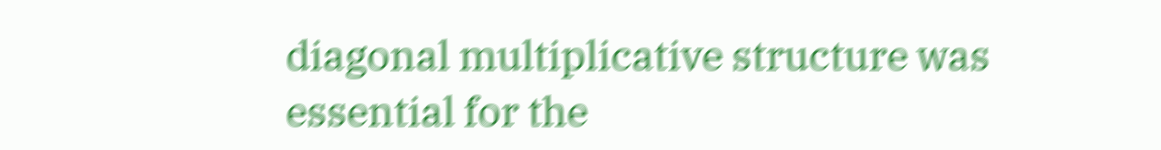diagonal multiplicative structure was essential for the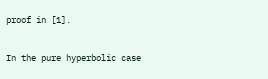proof in [1].

In the pure hyperbolic case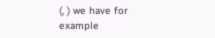(, ) we have for example